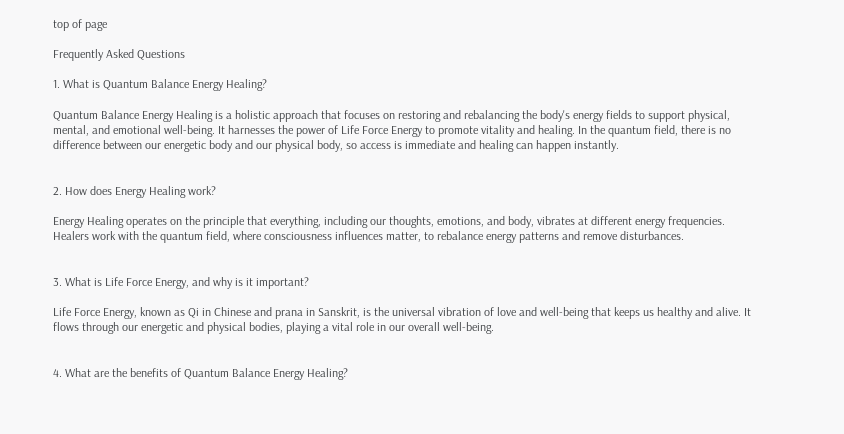top of page

Frequently Asked Questions

1. What is Quantum Balance Energy Healing?

Quantum Balance Energy Healing is a holistic approach that focuses on restoring and rebalancing the body's energy fields to support physical, mental, and emotional well-being. It harnesses the power of Life Force Energy to promote vitality and healing. In the quantum field, there is no difference between our energetic body and our physical body, so access is immediate and healing can happen instantly.


2. How does Energy Healing work?

Energy Healing operates on the principle that everything, including our thoughts, emotions, and body, vibrates at different energy frequencies. Healers work with the quantum field, where consciousness influences matter, to rebalance energy patterns and remove disturbances.


3. What is Life Force Energy, and why is it important?

Life Force Energy, known as Qi in Chinese and prana in Sanskrit, is the universal vibration of love and well-being that keeps us healthy and alive. It flows through our energetic and physical bodies, playing a vital role in our overall well-being.


4. What are the benefits of Quantum Balance Energy Healing?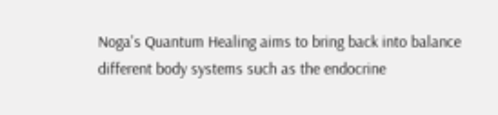Noga's Quantum Healing aims to bring back into balance different body systems such as the endocrine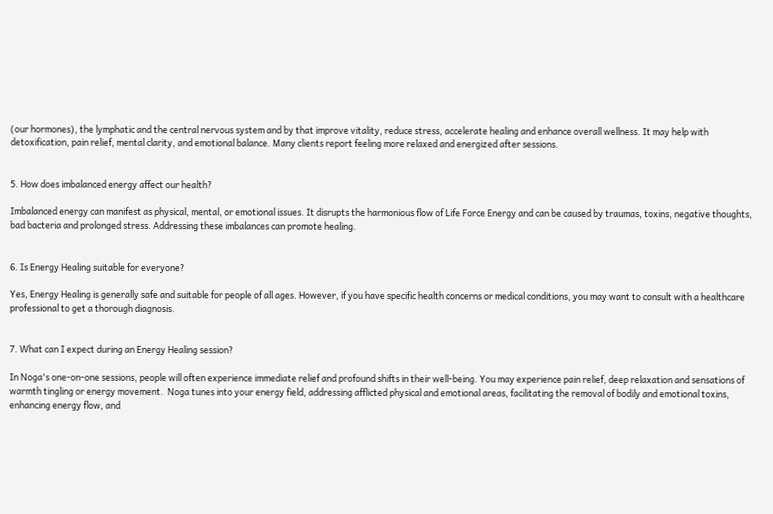(our hormones), the lymphatic and the central nervous system and by that improve vitality, reduce stress, accelerate healing and enhance overall wellness. It may help with detoxification, pain relief, mental clarity, and emotional balance. Many clients report feeling more relaxed and energized after sessions.


5. How does imbalanced energy affect our health?

Imbalanced energy can manifest as physical, mental, or emotional issues. It disrupts the harmonious flow of Life Force Energy and can be caused by traumas, toxins, negative thoughts, bad bacteria and prolonged stress. Addressing these imbalances can promote healing.


6. Is Energy Healing suitable for everyone?

Yes, Energy Healing is generally safe and suitable for people of all ages. However, if you have specific health concerns or medical conditions, you may want to consult with a healthcare professional to get a thorough diagnosis.


7. What can I expect during an Energy Healing session?

In Noga's one-on-one sessions, people will often experience immediate relief and profound shifts in their well-being. You may experience pain relief, deep relaxation and sensations of warmth tingling or energy movement.  Noga tunes into your energy field, addressing afflicted physical and emotional areas, facilitating the removal of bodily and emotional toxins, enhancing energy flow, and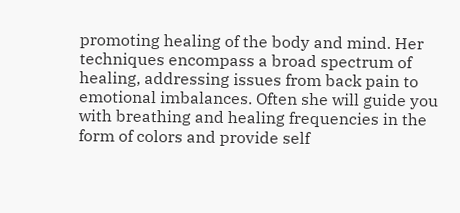promoting healing of the body and mind. Her techniques encompass a broad spectrum of healing, addressing issues from back pain to emotional imbalances. Often she will guide you with breathing and healing frequencies in the form of colors and provide self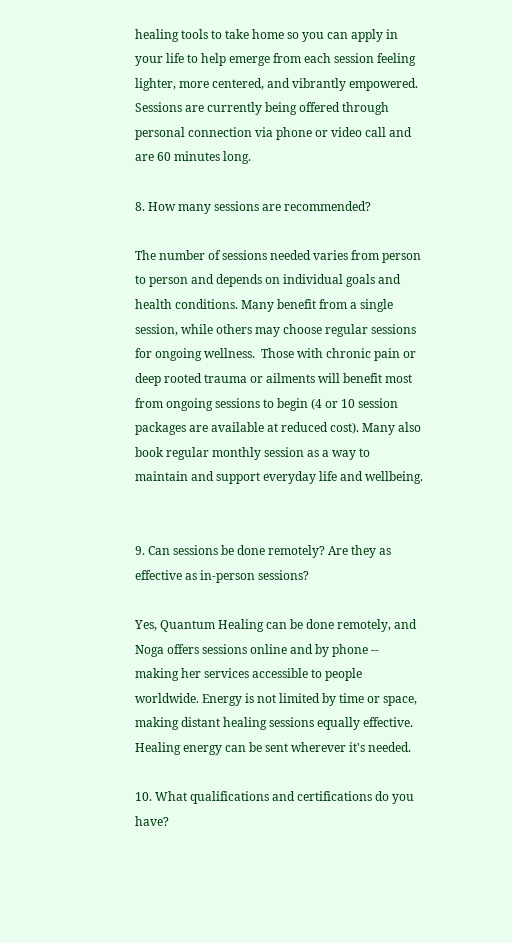healing tools to take home so you can apply in your life to help emerge from each session feeling lighter, more centered, and vibrantly empowered. Sessions are currently being offered through personal connection via phone or video call and are 60 minutes long.

8. How many sessions are recommended?

The number of sessions needed varies from person to person and depends on individual goals and health conditions. Many benefit from a single session, while others may choose regular sessions for ongoing wellness.  Those with chronic pain or deep rooted trauma or ailments will benefit most from ongoing sessions to begin (4 or 10 session packages are available at reduced cost). Many also book regular monthly session as a way to maintain and support everyday life and wellbeing.


9. Can sessions be done remotely? Are they as effective as in-person sessions?

Yes, Quantum Healing can be done remotely, and Noga offers sessions online and by phone -- making her services accessible to people worldwide. Energy is not limited by time or space, making distant healing sessions equally effective. Healing energy can be sent wherever it's needed.

10. What qualifications and certifications do you have?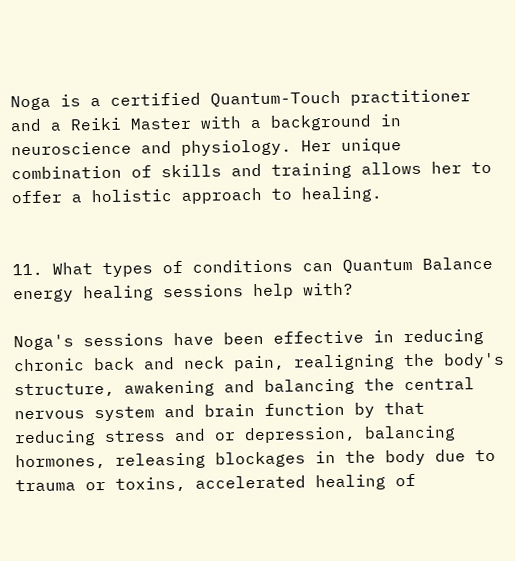Noga is a certified Quantum-Touch practitioner and a Reiki Master with a background in neuroscience and physiology. Her unique combination of skills and training allows her to offer a holistic approach to healing.


11. What types of conditions can Quantum Balance energy healing sessions help with?

Noga's sessions have been effective in reducing chronic back and neck pain, realigning the body's structure, awakening and balancing the central nervous system and brain function by that reducing stress and or depression, balancing hormones, releasing blockages in the body due to trauma or toxins, accelerated healing of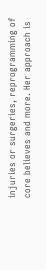injuries or surgeries, reprogramming of core believes and more. Her approach is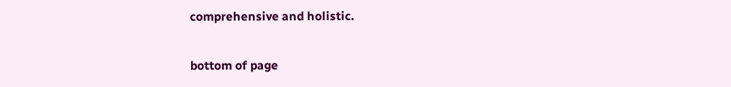comprehensive and holistic.

bottom of page